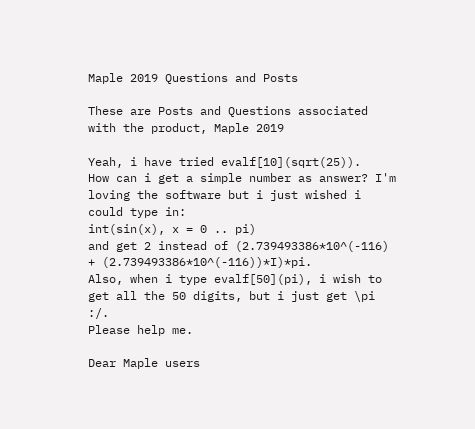Maple 2019 Questions and Posts

These are Posts and Questions associated with the product, Maple 2019

Yeah, i have tried evalf[10](sqrt(25)).
How can i get a simple number as answer? I'm loving the software but i just wished i could type in:
int(sin(x), x = 0 .. pi)
and get 2 instead of (2.739493386*10^(-116) + (2.739493386*10^(-116))*I)*pi.
Also, when i type evalf[50](pi), i wish to get all the 50 digits, but i just get \pi :/.
Please help me.

Dear Maple users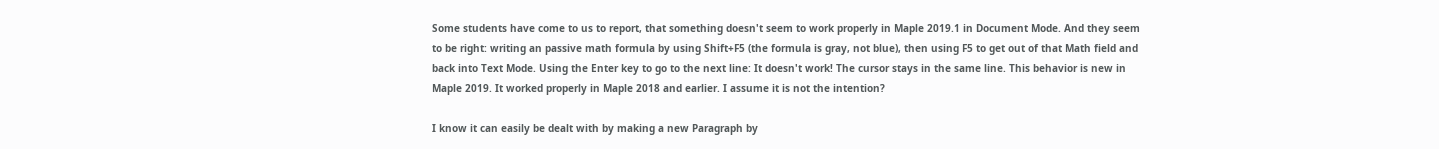Some students have come to us to report, that something doesn't seem to work properly in Maple 2019.1 in Document Mode. And they seem to be right: writing an passive math formula by using Shift+F5 (the formula is gray, not blue), then using F5 to get out of that Math field and back into Text Mode. Using the Enter key to go to the next line: It doesn't work! The cursor stays in the same line. This behavior is new in Maple 2019. It worked properly in Maple 2018 and earlier. I assume it is not the intention?

I know it can easily be dealt with by making a new Paragraph by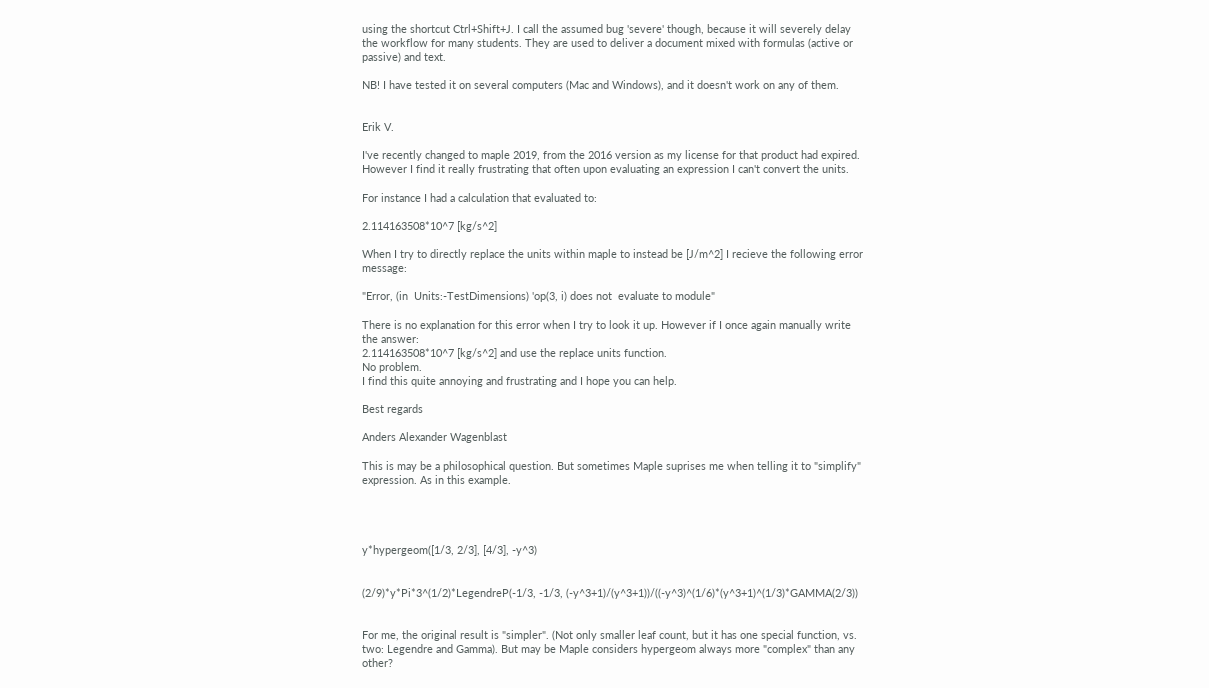using the shortcut Ctrl+Shift+J. I call the assumed bug 'severe' though, because it will severely delay the workflow for many students. They are used to deliver a document mixed with formulas (active or passive) and text.

NB! I have tested it on several computers (Mac and Windows), and it doesn't work on any of them.


Erik V.

I've recently changed to maple 2019, from the 2016 version as my license for that product had expired.
However I find it really frustrating that often upon evaluating an expression I can't convert the units.

For instance I had a calculation that evaluated to:

2.114163508*10^7 [kg/s^2]

When I try to directly replace the units within maple to instead be [J/m^2] I recieve the following error message:

"Error, (in  Units:-TestDimensions) 'op(3, i) does not  evaluate to module"

There is no explanation for this error when I try to look it up. However if I once again manually write the answer:
2.114163508*10^7 [kg/s^2] and use the replace units function.
No problem.
I find this quite annoying and frustrating and I hope you can help.

Best regards

Anders Alexander Wagenblast

This is may be a philosophical question. But sometimes Maple suprises me when telling it to "simplify" expression. As in this example.




y*hypergeom([1/3, 2/3], [4/3], -y^3)


(2/9)*y*Pi*3^(1/2)*LegendreP(-1/3, -1/3, (-y^3+1)/(y^3+1))/((-y^3)^(1/6)*(y^3+1)^(1/3)*GAMMA(2/3))


For me, the original result is "simpler". (Not only smaller leaf count, but it has one special function, vs. two: Legendre and Gamma). But may be Maple considers hypergeom always more "complex" than any other?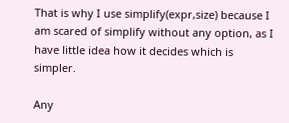That is why I use simplify(expr,size) because I am scared of simplify without any option, as I have little idea how it decides which is simpler.

Any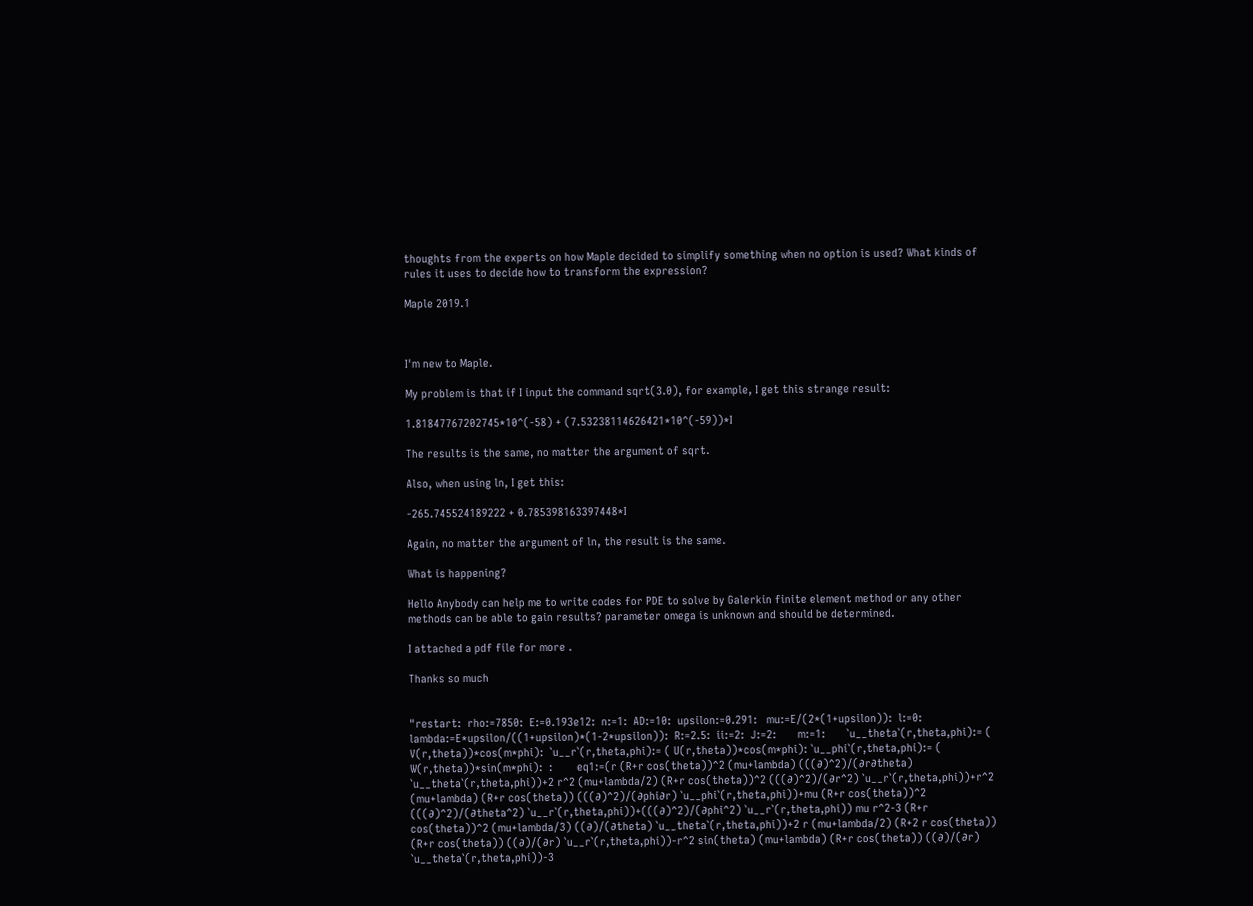thoughts from the experts on how Maple decided to simplify something when no option is used? What kinds of rules it uses to decide how to transform the expression?

Maple 2019.1



I'm new to Maple.

My problem is that if I input the command sqrt(3.0), for example, I get this strange result:

1.81847767202745*10^(-58) + (7.53238114626421*10^(-59))*I

The results is the same, no matter the argument of sqrt.

Also, when using ln, I get this:

-265.745524189222 + 0.785398163397448*I

Again, no matter the argument of ln, the result is the same.

What is happening?

Hello Anybody can help me to write codes for PDE to solve by Galerkin finite element method or any other methods can be able to gain results? parameter omega is unknown and should be determined.

I attached a pdf file for more .

Thanks so much


"restart:  rho:=7850:  E:=0.193e12:  n:=1:  AD:=10:  upsilon:=0.291:   mu:=E/(2*(1+upsilon)):  l:=0:  lambda:=E*upsilon/((1+upsilon)*(1-2*upsilon)):  R:=2.5:  ii:=2:  J:=2:       m:=1:       `u__theta`(r,theta,phi):= ( V(r,theta))*cos(m*phi):  `u__r`(r,theta,phi):= ( U(r,theta))*cos(m*phi): `u__phi`(r,theta,phi):= ( W(r,theta))*sin(m*phi):  :        eq1:=(r (R+r cos(theta))^2 (mu+lambda) (((∂)^2)/(∂r∂theta) `u__theta`(r,theta,phi))+2 r^2 (mu+lambda/2) (R+r cos(theta))^2 (((∂)^2)/(∂r^2) `u__r`(r,theta,phi))+r^2 (mu+lambda) (R+r cos(theta)) (((∂)^2)/(∂phi∂r) `u__phi`(r,theta,phi))+mu (R+r cos(theta))^2 (((∂)^2)/(∂theta^2) `u__r`(r,theta,phi))+(((∂)^2)/(∂phi^2) `u__r`(r,theta,phi)) mu r^2-3 (R+r cos(theta))^2 (mu+lambda/3) ((∂)/(∂theta) `u__theta`(r,theta,phi))+2 r (mu+lambda/2) (R+2 r cos(theta)) (R+r cos(theta)) ((∂)/(∂r) `u__r`(r,theta,phi))-r^2 sin(theta) (mu+lambda) (R+r cos(theta)) ((∂)/(∂r) `u__theta`(r,theta,phi))-3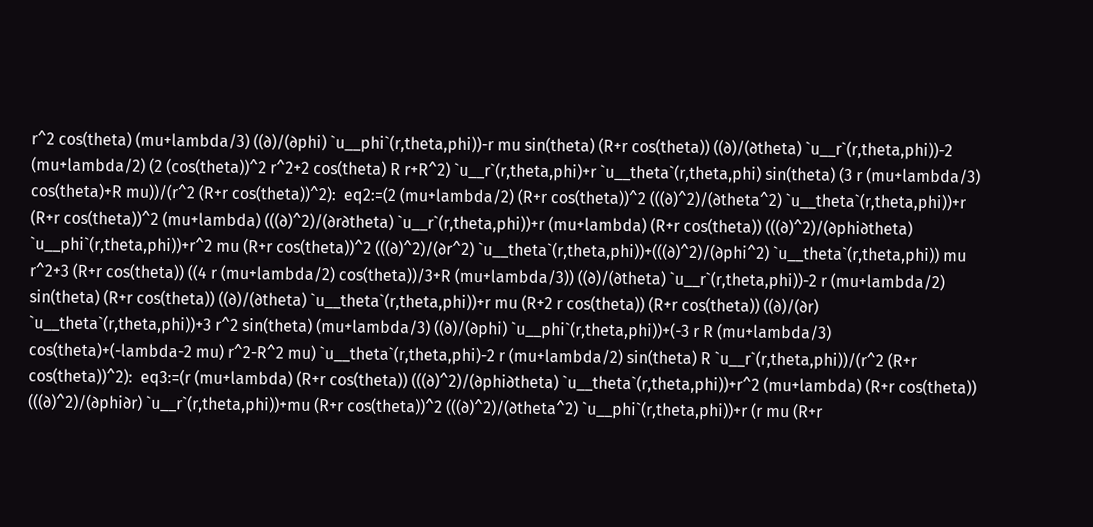r^2 cos(theta) (mu+lambda/3) ((∂)/(∂phi) `u__phi`(r,theta,phi))-r mu sin(theta) (R+r cos(theta)) ((∂)/(∂theta) `u__r`(r,theta,phi))-2 (mu+lambda/2) (2 (cos(theta))^2 r^2+2 cos(theta) R r+R^2) `u__r`(r,theta,phi)+r `u__theta`(r,theta,phi) sin(theta) (3 r (mu+lambda/3) cos(theta)+R mu))/(r^2 (R+r cos(theta))^2):  eq2:=(2 (mu+lambda/2) (R+r cos(theta))^2 (((∂)^2)/(∂theta^2) `u__theta`(r,theta,phi))+r (R+r cos(theta))^2 (mu+lambda) (((∂)^2)/(∂r∂theta) `u__r`(r,theta,phi))+r (mu+lambda) (R+r cos(theta)) (((∂)^2)/(∂phi∂theta) `u__phi`(r,theta,phi))+r^2 mu (R+r cos(theta))^2 (((∂)^2)/(∂r^2) `u__theta`(r,theta,phi))+(((∂)^2)/(∂phi^2) `u__theta`(r,theta,phi)) mu r^2+3 (R+r cos(theta)) ((4 r (mu+lambda/2) cos(theta))/3+R (mu+lambda/3)) ((∂)/(∂theta) `u__r`(r,theta,phi))-2 r (mu+lambda/2) sin(theta) (R+r cos(theta)) ((∂)/(∂theta) `u__theta`(r,theta,phi))+r mu (R+2 r cos(theta)) (R+r cos(theta)) ((∂)/(∂r) `u__theta`(r,theta,phi))+3 r^2 sin(theta) (mu+lambda/3) ((∂)/(∂phi) `u__phi`(r,theta,phi))+(-3 r R (mu+lambda/3) cos(theta)+(-lambda-2 mu) r^2-R^2 mu) `u__theta`(r,theta,phi)-2 r (mu+lambda/2) sin(theta) R `u__r`(r,theta,phi))/(r^2 (R+r cos(theta))^2):  eq3:=(r (mu+lambda) (R+r cos(theta)) (((∂)^2)/(∂phi∂theta) `u__theta`(r,theta,phi))+r^2 (mu+lambda) (R+r cos(theta)) (((∂)^2)/(∂phi∂r) `u__r`(r,theta,phi))+mu (R+r cos(theta))^2 (((∂)^2)/(∂theta^2) `u__phi`(r,theta,phi))+r (r mu (R+r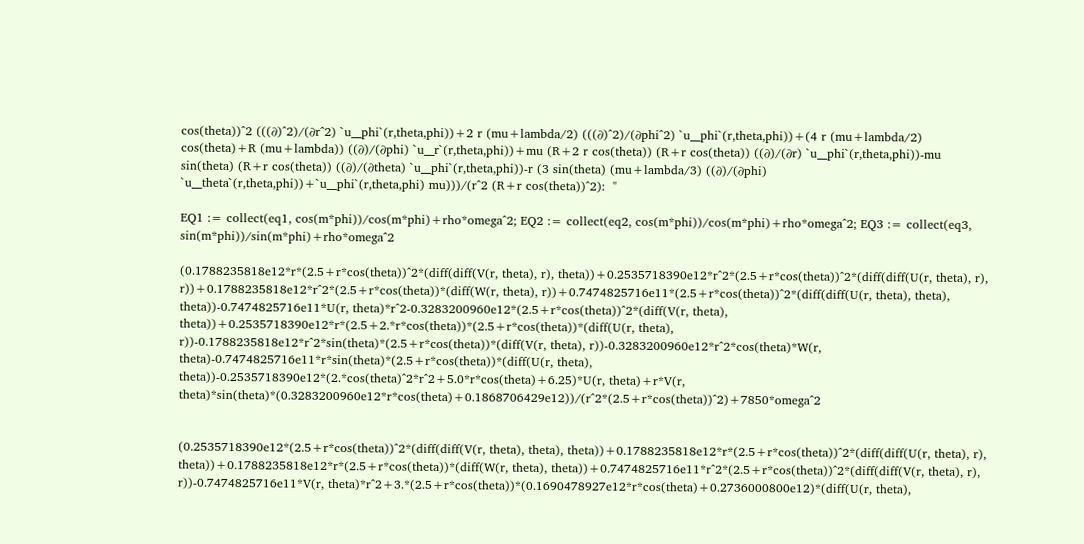cos(theta))^2 (((∂)^2)/(∂r^2) `u__phi`(r,theta,phi))+2 r (mu+lambda/2) (((∂)^2)/(∂phi^2) `u__phi`(r,theta,phi))+(4 r (mu+lambda/2) cos(theta)+R (mu+lambda)) ((∂)/(∂phi) `u__r`(r,theta,phi))+mu (R+2 r cos(theta)) (R+r cos(theta)) ((∂)/(∂r) `u__phi`(r,theta,phi))-mu sin(theta) (R+r cos(theta)) ((∂)/(∂theta) `u__phi`(r,theta,phi))-r (3 sin(theta) (mu+lambda/3) ((∂)/(∂phi) `u__theta`(r,theta,phi))+`u__phi`(r,theta,phi) mu)))/(r^2 (R+r cos(theta))^2):  "

EQ1 := collect(eq1, cos(m*phi))/cos(m*phi)+rho*omega^2; EQ2 := collect(eq2, cos(m*phi))/cos(m*phi)+rho*omega^2; EQ3 := collect(eq3, sin(m*phi))/sin(m*phi)+rho*omega^2

(0.1788235818e12*r*(2.5+r*cos(theta))^2*(diff(diff(V(r, theta), r), theta))+0.2535718390e12*r^2*(2.5+r*cos(theta))^2*(diff(diff(U(r, theta), r), r))+0.1788235818e12*r^2*(2.5+r*cos(theta))*(diff(W(r, theta), r))+0.7474825716e11*(2.5+r*cos(theta))^2*(diff(diff(U(r, theta), theta), theta))-0.7474825716e11*U(r, theta)*r^2-0.3283200960e12*(2.5+r*cos(theta))^2*(diff(V(r, theta), theta))+0.2535718390e12*r*(2.5+2.*r*cos(theta))*(2.5+r*cos(theta))*(diff(U(r, theta), r))-0.1788235818e12*r^2*sin(theta)*(2.5+r*cos(theta))*(diff(V(r, theta), r))-0.3283200960e12*r^2*cos(theta)*W(r, theta)-0.7474825716e11*r*sin(theta)*(2.5+r*cos(theta))*(diff(U(r, theta), theta))-0.2535718390e12*(2.*cos(theta)^2*r^2+5.0*r*cos(theta)+6.25)*U(r, theta)+r*V(r, theta)*sin(theta)*(0.3283200960e12*r*cos(theta)+0.1868706429e12))/(r^2*(2.5+r*cos(theta))^2)+7850*omega^2


(0.2535718390e12*(2.5+r*cos(theta))^2*(diff(diff(V(r, theta), theta), theta))+0.1788235818e12*r*(2.5+r*cos(theta))^2*(diff(diff(U(r, theta), r), theta))+0.1788235818e12*r*(2.5+r*cos(theta))*(diff(W(r, theta), theta))+0.7474825716e11*r^2*(2.5+r*cos(theta))^2*(diff(diff(V(r, theta), r), r))-0.7474825716e11*V(r, theta)*r^2+3.*(2.5+r*cos(theta))*(0.1690478927e12*r*cos(theta)+0.2736000800e12)*(diff(U(r, theta),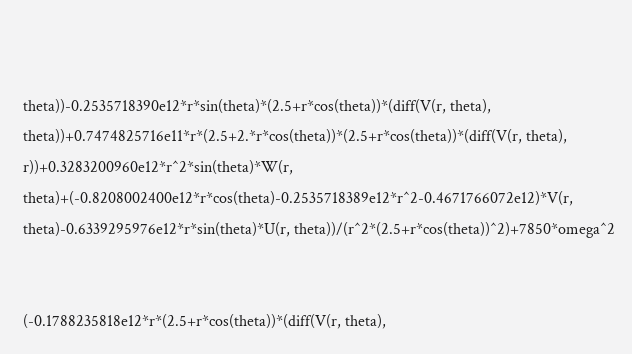theta))-0.2535718390e12*r*sin(theta)*(2.5+r*cos(theta))*(diff(V(r, theta), theta))+0.7474825716e11*r*(2.5+2.*r*cos(theta))*(2.5+r*cos(theta))*(diff(V(r, theta), r))+0.3283200960e12*r^2*sin(theta)*W(r, theta)+(-0.8208002400e12*r*cos(theta)-0.2535718389e12*r^2-0.4671766072e12)*V(r, theta)-0.6339295976e12*r*sin(theta)*U(r, theta))/(r^2*(2.5+r*cos(theta))^2)+7850*omega^2


(-0.1788235818e12*r*(2.5+r*cos(theta))*(diff(V(r, theta),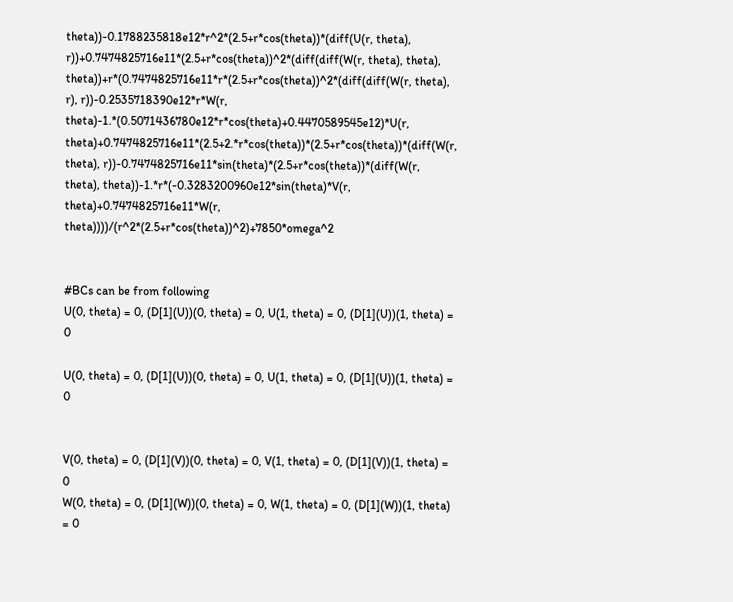theta))-0.1788235818e12*r^2*(2.5+r*cos(theta))*(diff(U(r, theta), r))+0.7474825716e11*(2.5+r*cos(theta))^2*(diff(diff(W(r, theta), theta), theta))+r*(0.7474825716e11*r*(2.5+r*cos(theta))^2*(diff(diff(W(r, theta), r), r))-0.2535718390e12*r*W(r, theta)-1.*(0.5071436780e12*r*cos(theta)+0.4470589545e12)*U(r, theta)+0.7474825716e11*(2.5+2.*r*cos(theta))*(2.5+r*cos(theta))*(diff(W(r, theta), r))-0.7474825716e11*sin(theta)*(2.5+r*cos(theta))*(diff(W(r, theta), theta))-1.*r*(-0.3283200960e12*sin(theta)*V(r, theta)+0.7474825716e11*W(r, theta))))/(r^2*(2.5+r*cos(theta))^2)+7850*omega^2


#BCs can be from following
U(0, theta) = 0, (D[1](U))(0, theta) = 0, U(1, theta) = 0, (D[1](U))(1, theta) = 0

U(0, theta) = 0, (D[1](U))(0, theta) = 0, U(1, theta) = 0, (D[1](U))(1, theta) = 0


V(0, theta) = 0, (D[1](V))(0, theta) = 0, V(1, theta) = 0, (D[1](V))(1, theta) = 0
W(0, theta) = 0, (D[1](W))(0, theta) = 0, W(1, theta) = 0, (D[1](W))(1, theta) = 0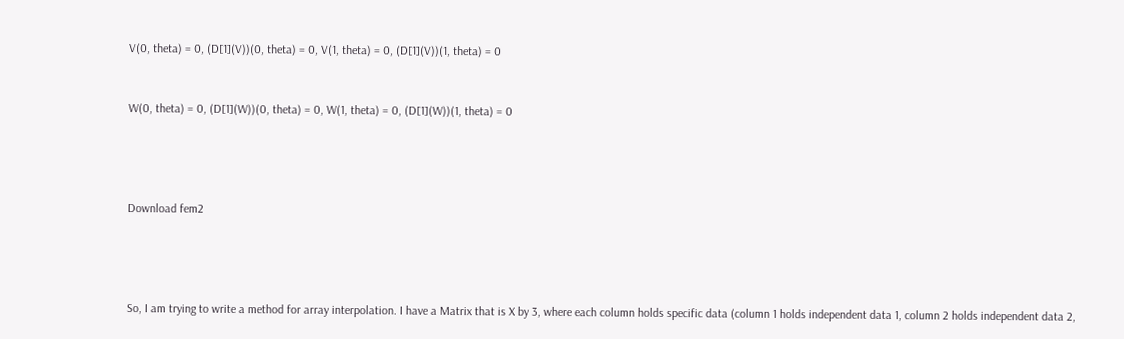V(0, theta) = 0, (D[1](V))(0, theta) = 0, V(1, theta) = 0, (D[1](V))(1, theta) = 0


W(0, theta) = 0, (D[1](W))(0, theta) = 0, W(1, theta) = 0, (D[1](W))(1, theta) = 0




Download fem2




So, I am trying to write a method for array interpolation. I have a Matrix that is X by 3, where each column holds specific data (column 1 holds independent data 1, column 2 holds independent data 2,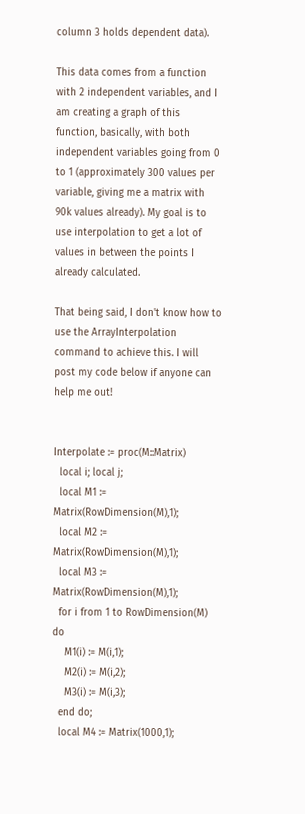column 3 holds dependent data).

This data comes from a function with 2 independent variables, and I am creating a graph of this function, basically, with both independent variables going from 0 to 1 (approximately 300 values per variable, giving me a matrix with 90k values already). My goal is to use interpolation to get a lot of values in between the points I already calculated.

That being said, I don't know how to use the ArrayInterpolation command to achieve this. I will post my code below if anyone can help me out!


Interpolate := proc(M::Matrix)
  local i; local j;
  local M1 := Matrix(RowDimension(M),1);
  local M2 := Matrix(RowDimension(M),1);
  local M3 := Matrix(RowDimension(M),1);
  for i from 1 to RowDimension(M) do
    M1(i) := M(i,1);
    M2(i) := M(i,2);
    M3(i) := M(i,3);
  end do;
  local M4 := Matrix(1000,1);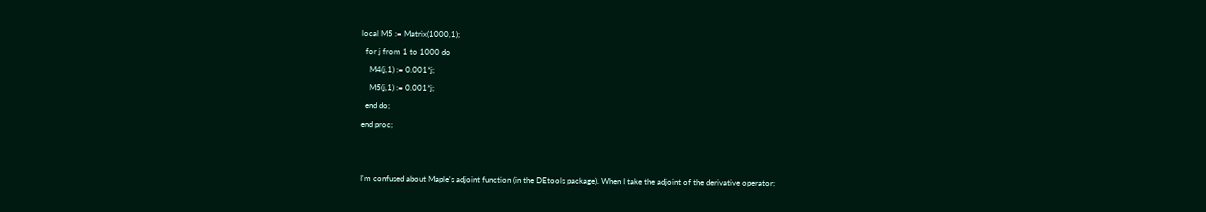local M5 := Matrix(1000,1);
  for j from 1 to 1000 do
    M4(j,1) := 0.001*j;
    M5(j,1) := 0.001*j;
  end do;
end proc;


I'm confused about Maple's adjoint function (in the DEtools package). When I take the adjoint of the derivative operator: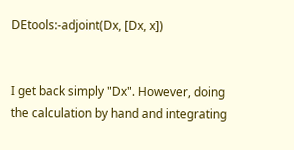DEtools:-adjoint(Dx, [Dx, x])


I get back simply "Dx". However, doing the calculation by hand and integrating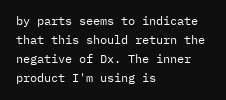by parts seems to indicate that this should return the negative of Dx. The inner product I'm using is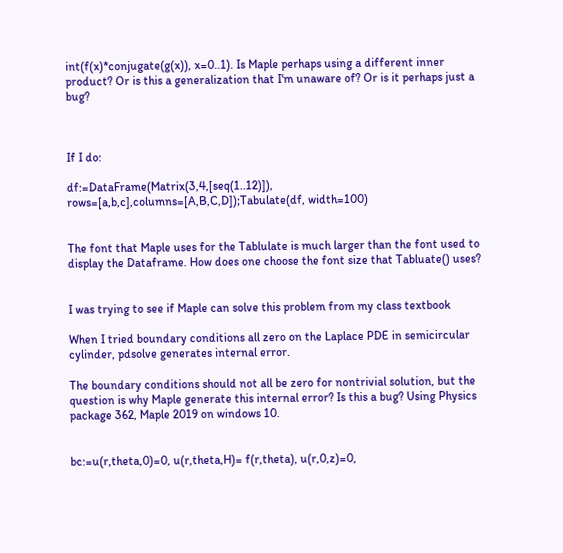int(f(x)*conjugate(g(x)), x=0..1). Is Maple perhaps using a different inner product? Or is this a generalization that I'm unaware of? Or is it perhaps just a bug?



If I do:

df:=DataFrame(Matrix(3,4,[seq(1..12)]), rows=[a,b,c],columns=[A,B,C,D]);Tabulate(df, width=100)


The font that Maple uses for the Tablulate is much larger than the font used to display the Dataframe. How does one choose the font size that Tabluate() uses?


I was trying to see if Maple can solve this problem from my class textbook

When I tried boundary conditions all zero on the Laplace PDE in semicircular cylinder, pdsolve generates internal error.

The boundary conditions should not all be zero for nontrivial solution, but the question is why Maple generate this internal error? Is this a bug? Using Physics package 362, Maple 2019 on windows 10.


bc:=u(r,theta,0)=0, u(r,theta,H)= f(r,theta), u(r,0,z)=0,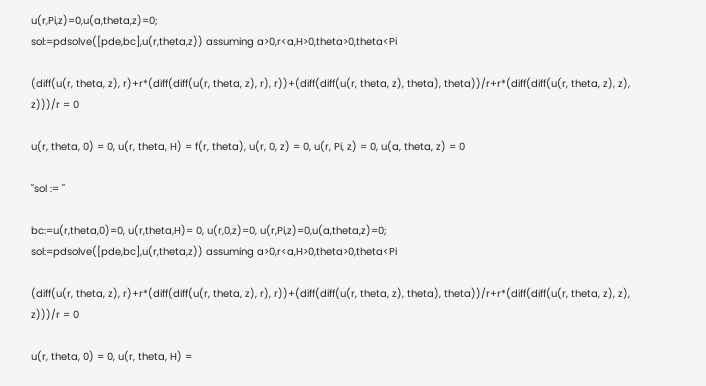u(r,Pi,z)=0,u(a,theta,z)=0;
sol:=pdsolve([pde,bc],u(r,theta,z)) assuming a>0,r<a,H>0,theta>0,theta<Pi

(diff(u(r, theta, z), r)+r*(diff(diff(u(r, theta, z), r), r))+(diff(diff(u(r, theta, z), theta), theta))/r+r*(diff(diff(u(r, theta, z), z), z)))/r = 0

u(r, theta, 0) = 0, u(r, theta, H) = f(r, theta), u(r, 0, z) = 0, u(r, Pi, z) = 0, u(a, theta, z) = 0

"sol := "

bc:=u(r,theta,0)=0, u(r,theta,H)= 0, u(r,0,z)=0, u(r,Pi,z)=0,u(a,theta,z)=0;
sol:=pdsolve([pde,bc],u(r,theta,z)) assuming a>0,r<a,H>0,theta>0,theta<Pi

(diff(u(r, theta, z), r)+r*(diff(diff(u(r, theta, z), r), r))+(diff(diff(u(r, theta, z), theta), theta))/r+r*(diff(diff(u(r, theta, z), z), z)))/r = 0

u(r, theta, 0) = 0, u(r, theta, H) =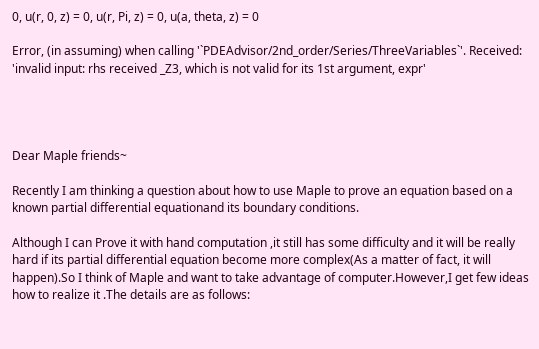0, u(r, 0, z) = 0, u(r, Pi, z) = 0, u(a, theta, z) = 0

Error, (in assuming) when calling '`PDEAdvisor/2nd_order/Series/ThreeVariables`'. Received: 'invalid input: rhs received _Z3, which is not valid for its 1st argument, expr'




Dear Maple friends~

Recently I am thinking a question about how to use Maple to prove an equation based on a known partial differential equationand its boundary conditions.

Although I can Prove it with hand computation ,it still has some difficulty and it will be really hard if its partial differential equation become more complex(As a matter of fact, it will happen).So I think of Maple and want to take advantage of computer.However,I get few ideas how to realize it .The details are as follows: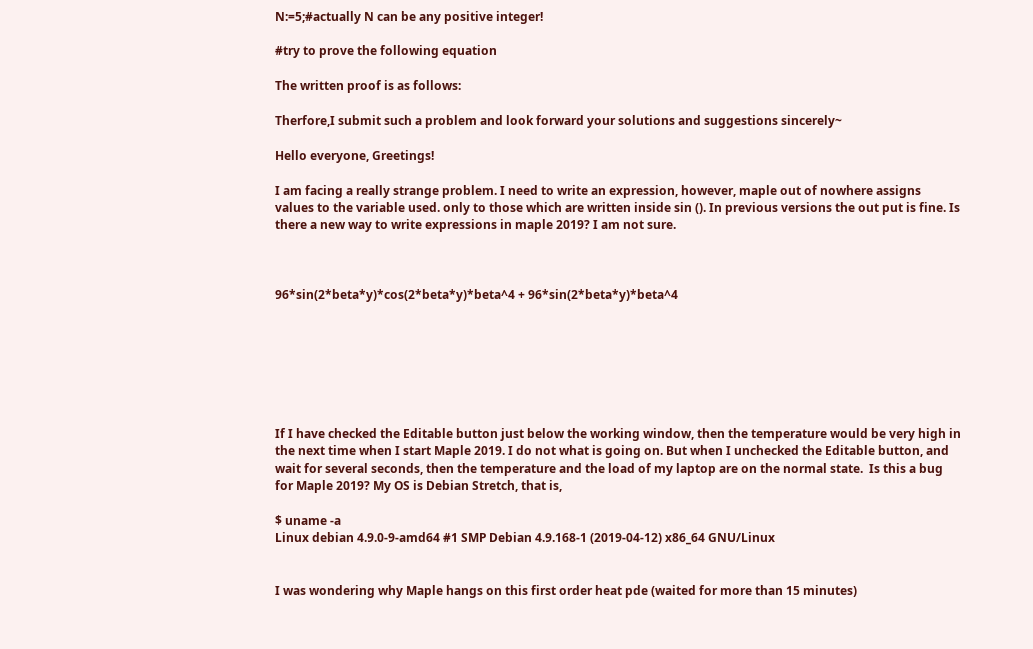N:=5;#actually N can be any positive integer!

#try to prove the following equation

The written proof is as follows:

Therfore,I submit such a problem and look forward your solutions and suggestions sincerely~

Hello everyone, Greetings!

I am facing a really strange problem. I need to write an expression, however, maple out of nowhere assigns values to the variable used. only to those which are written inside sin (). In previous versions the out put is fine. Is there a new way to write expressions in maple 2019? I am not sure.



96*sin(2*beta*y)*cos(2*beta*y)*beta^4 + 96*sin(2*beta*y)*beta^4







If I have checked the Editable button just below the working window, then the temperature would be very high in the next time when I start Maple 2019. I do not what is going on. But when I unchecked the Editable button, and wait for several seconds, then the temperature and the load of my laptop are on the normal state.  Is this a bug for Maple 2019? My OS is Debian Stretch, that is,

$ uname -a
Linux debian 4.9.0-9-amd64 #1 SMP Debian 4.9.168-1 (2019-04-12) x86_64 GNU/Linux


I was wondering why Maple hangs on this first order heat pde (waited for more than 15 minutes)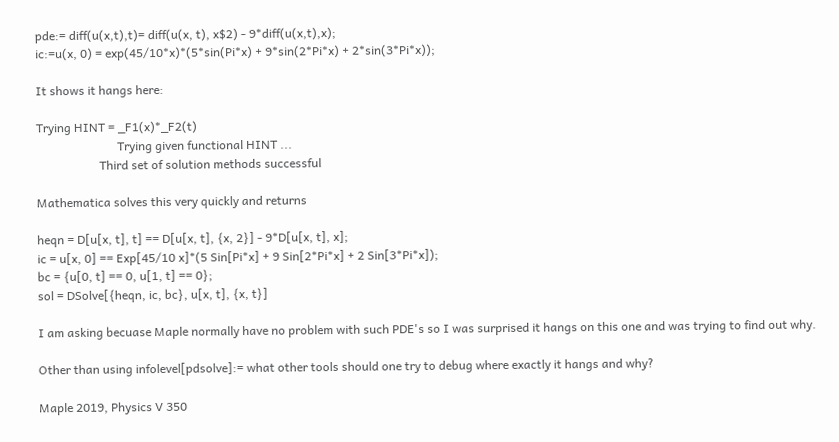pde:= diff(u(x,t),t)= diff(u(x, t), x$2) - 9*diff(u(x,t),x);
ic:=u(x, 0) = exp(45/10*x)*(5*sin(Pi*x) + 9*sin(2*Pi*x) + 2*sin(3*Pi*x));

It shows it hangs here:

Trying HINT = _F1(x)*_F2(t)
                           Trying given functional HINT ...
                     Third set of solution methods successful

Mathematica solves this very quickly and returns

heqn = D[u[x, t], t] == D[u[x, t], {x, 2}] - 9*D[u[x, t], x];
ic = u[x, 0] == Exp[45/10 x]*(5 Sin[Pi*x] + 9 Sin[2*Pi*x] + 2 Sin[3*Pi*x]);
bc = {u[0, t] == 0, u[1, t] == 0};
sol = DSolve[{heqn, ic, bc}, u[x, t], {x, t}]

I am asking becuase Maple normally have no problem with such PDE's so I was surprised it hangs on this one and was trying to find out why.

Other than using infolevel[pdsolve]:= what other tools should one try to debug where exactly it hangs and why?

Maple 2019, Physics V 350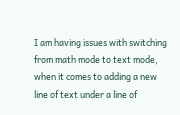I am having issues with switching from math mode to text mode, when it comes to adding a new line of text under a line of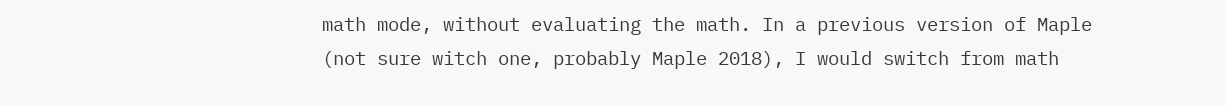math mode, without evaluating the math. In a previous version of Maple (not sure witch one, probably Maple 2018), I would switch from math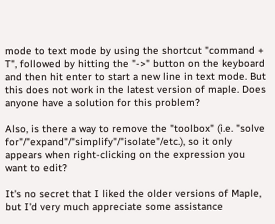mode to text mode by using the shortcut "command + T", followed by hitting the "->" button on the keyboard and then hit enter to start a new line in text mode. But this does not work in the latest version of maple. Does anyone have a solution for this problem?

Also, is there a way to remove the "toolbox" (i.e. "solve for"/"expand"/"simplify"/"isolate"/etc.), so it only appears when right-clicking on the expression you want to edit?

It's no secret that I liked the older versions of Maple, but I'd very much appreciate some assistance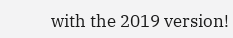with the 2019 version!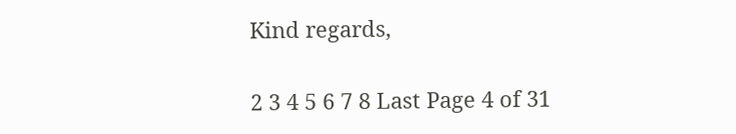Kind regards,


2 3 4 5 6 7 8 Last Page 4 of 31